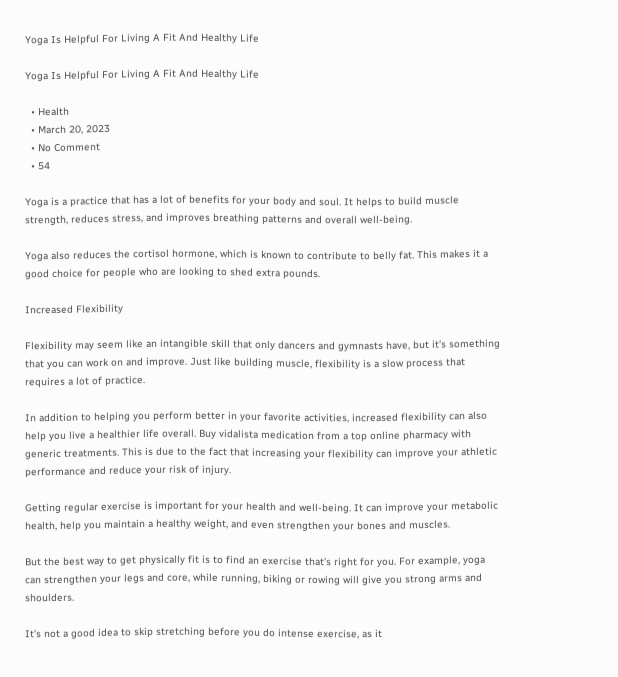Yoga Is Helpful For Living A Fit And Healthy Life

Yoga Is Helpful For Living A Fit And Healthy Life

  • Health
  • March 20, 2023
  • No Comment
  • 54

Yoga is a practice that has a lot of benefits for your body and soul. It helps to build muscle strength, reduces stress, and improves breathing patterns and overall well-being.

Yoga also reduces the cortisol hormone, which is known to contribute to belly fat. This makes it a good choice for people who are looking to shed extra pounds.

Increased Flexibility

Flexibility may seem like an intangible skill that only dancers and gymnasts have, but it’s something that you can work on and improve. Just like building muscle, flexibility is a slow process that requires a lot of practice.

In addition to helping you perform better in your favorite activities, increased flexibility can also help you live a healthier life overall. Buy vidalista medication from a top online pharmacy with generic treatments. This is due to the fact that increasing your flexibility can improve your athletic performance and reduce your risk of injury.

Getting regular exercise is important for your health and well-being. It can improve your metabolic health, help you maintain a healthy weight, and even strengthen your bones and muscles.

But the best way to get physically fit is to find an exercise that’s right for you. For example, yoga can strengthen your legs and core, while running, biking or rowing will give you strong arms and shoulders.

It’s not a good idea to skip stretching before you do intense exercise, as it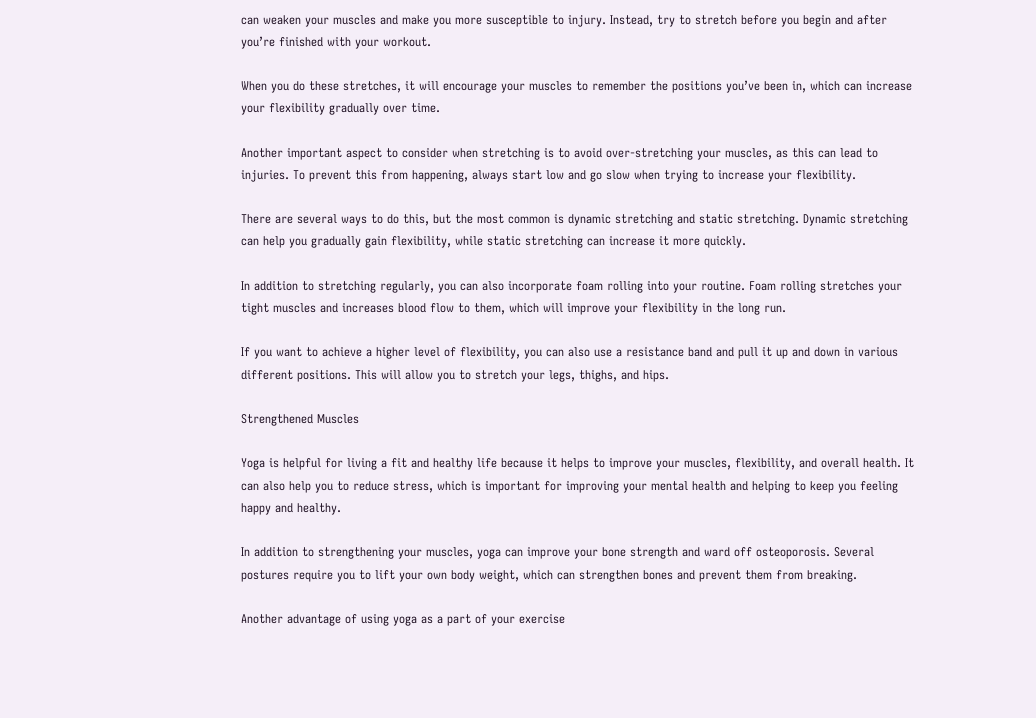can weaken your muscles and make you more susceptible to injury. Instead, try to stretch before you begin and after you’re finished with your workout.

When you do these stretches, it will encourage your muscles to remember the positions you’ve been in, which can increase your flexibility gradually over time.

Another important aspect to consider when stretching is to avoid over-stretching your muscles, as this can lead to injuries. To prevent this from happening, always start low and go slow when trying to increase your flexibility.

There are several ways to do this, but the most common is dynamic stretching and static stretching. Dynamic stretching can help you gradually gain flexibility, while static stretching can increase it more quickly.

In addition to stretching regularly, you can also incorporate foam rolling into your routine. Foam rolling stretches your tight muscles and increases blood flow to them, which will improve your flexibility in the long run.

If you want to achieve a higher level of flexibility, you can also use a resistance band and pull it up and down in various different positions. This will allow you to stretch your legs, thighs, and hips.

Strengthened Muscles

Yoga is helpful for living a fit and healthy life because it helps to improve your muscles, flexibility, and overall health. It can also help you to reduce stress, which is important for improving your mental health and helping to keep you feeling happy and healthy.

In addition to strengthening your muscles, yoga can improve your bone strength and ward off osteoporosis. Several postures require you to lift your own body weight, which can strengthen bones and prevent them from breaking.

Another advantage of using yoga as a part of your exercise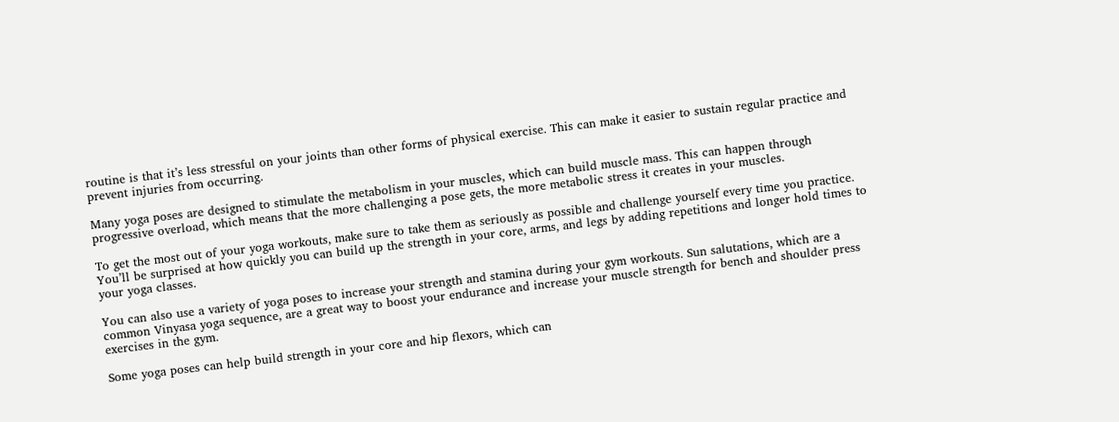routine is that it’s less stressful on your joints than other forms of physical exercise. This can make it easier to sustain regular practice and prevent injuries from occurring.

Many yoga poses are designed to stimulate the metabolism in your muscles, which can build muscle mass. This can happen through progressive overload, which means that the more challenging a pose gets, the more metabolic stress it creates in your muscles.

To get the most out of your yoga workouts, make sure to take them as seriously as possible and challenge yourself every time you practice. You’ll be surprised at how quickly you can build up the strength in your core, arms, and legs by adding repetitions and longer hold times to your yoga classes.

You can also use a variety of yoga poses to increase your strength and stamina during your gym workouts. Sun salutations, which are a common Vinyasa yoga sequence, are a great way to boost your endurance and increase your muscle strength for bench and shoulder press exercises in the gym.

Some yoga poses can help build strength in your core and hip flexors, which can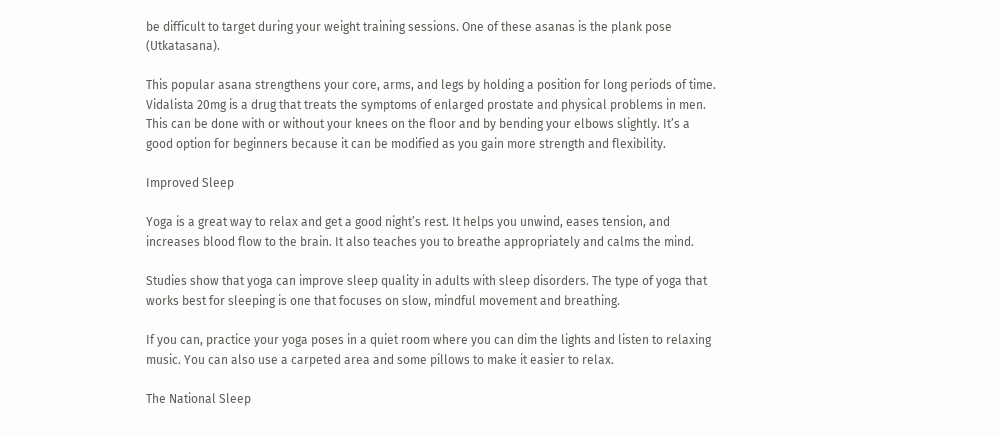be difficult to target during your weight training sessions. One of these asanas is the plank pose (Utkatasana).

This popular asana strengthens your core, arms, and legs by holding a position for long periods of time. Vidalista 20mg is a drug that treats the symptoms of enlarged prostate and physical problems in men. This can be done with or without your knees on the floor and by bending your elbows slightly. It’s a good option for beginners because it can be modified as you gain more strength and flexibility.

Improved Sleep

Yoga is a great way to relax and get a good night’s rest. It helps you unwind, eases tension, and increases blood flow to the brain. It also teaches you to breathe appropriately and calms the mind.

Studies show that yoga can improve sleep quality in adults with sleep disorders. The type of yoga that works best for sleeping is one that focuses on slow, mindful movement and breathing.

If you can, practice your yoga poses in a quiet room where you can dim the lights and listen to relaxing music. You can also use a carpeted area and some pillows to make it easier to relax.

The National Sleep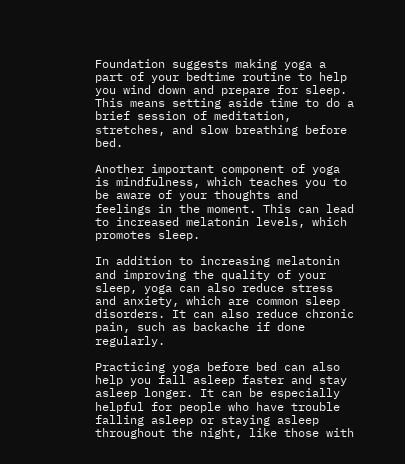Foundation suggests making yoga a part of your bedtime routine to help you wind down and prepare for sleep. This means setting aside time to do a brief session of meditation, stretches, and slow breathing before bed.

Another important component of yoga is mindfulness, which teaches you to be aware of your thoughts and feelings in the moment. This can lead to increased melatonin levels, which promotes sleep.

In addition to increasing melatonin and improving the quality of your sleep, yoga can also reduce stress and anxiety, which are common sleep disorders. It can also reduce chronic pain, such as backache if done regularly.

Practicing yoga before bed can also help you fall asleep faster and stay asleep longer. It can be especially helpful for people who have trouble falling asleep or staying asleep throughout the night, like those with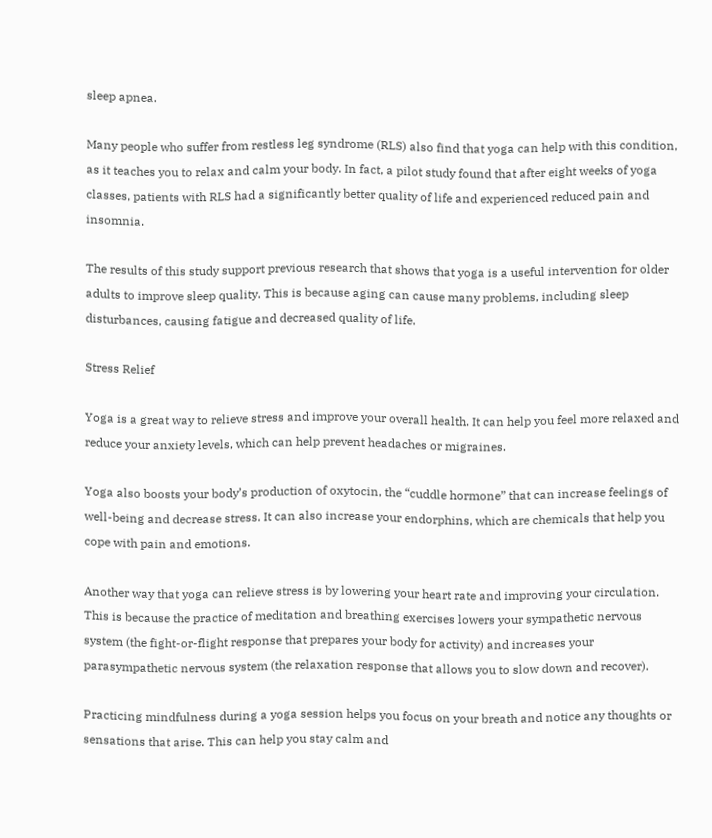sleep apnea.

Many people who suffer from restless leg syndrome (RLS) also find that yoga can help with this condition, as it teaches you to relax and calm your body. In fact, a pilot study found that after eight weeks of yoga classes, patients with RLS had a significantly better quality of life and experienced reduced pain and insomnia.

The results of this study support previous research that shows that yoga is a useful intervention for older adults to improve sleep quality. This is because aging can cause many problems, including sleep disturbances, causing fatigue and decreased quality of life.

Stress Relief

Yoga is a great way to relieve stress and improve your overall health. It can help you feel more relaxed and reduce your anxiety levels, which can help prevent headaches or migraines.

Yoga also boosts your body’s production of oxytocin, the “cuddle hormone” that can increase feelings of well-being and decrease stress. It can also increase your endorphins, which are chemicals that help you cope with pain and emotions.

Another way that yoga can relieve stress is by lowering your heart rate and improving your circulation. This is because the practice of meditation and breathing exercises lowers your sympathetic nervous system (the fight-or-flight response that prepares your body for activity) and increases your parasympathetic nervous system (the relaxation response that allows you to slow down and recover).

Practicing mindfulness during a yoga session helps you focus on your breath and notice any thoughts or sensations that arise. This can help you stay calm and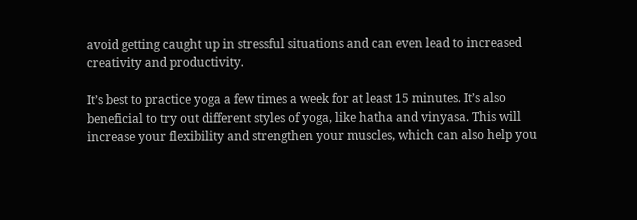avoid getting caught up in stressful situations and can even lead to increased creativity and productivity.

It’s best to practice yoga a few times a week for at least 15 minutes. It’s also beneficial to try out different styles of yoga, like hatha and vinyasa. This will increase your flexibility and strengthen your muscles, which can also help you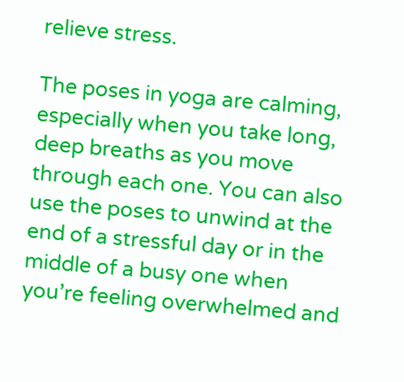relieve stress.

The poses in yoga are calming, especially when you take long, deep breaths as you move through each one. You can also use the poses to unwind at the end of a stressful day or in the middle of a busy one when you’re feeling overwhelmed and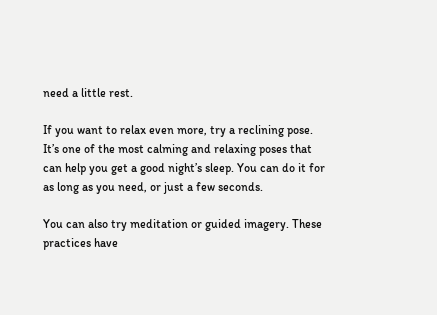need a little rest.

If you want to relax even more, try a reclining pose. It’s one of the most calming and relaxing poses that can help you get a good night’s sleep. You can do it for as long as you need, or just a few seconds.

You can also try meditation or guided imagery. These practices have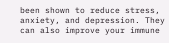been shown to reduce stress, anxiety, and depression. They can also improve your immune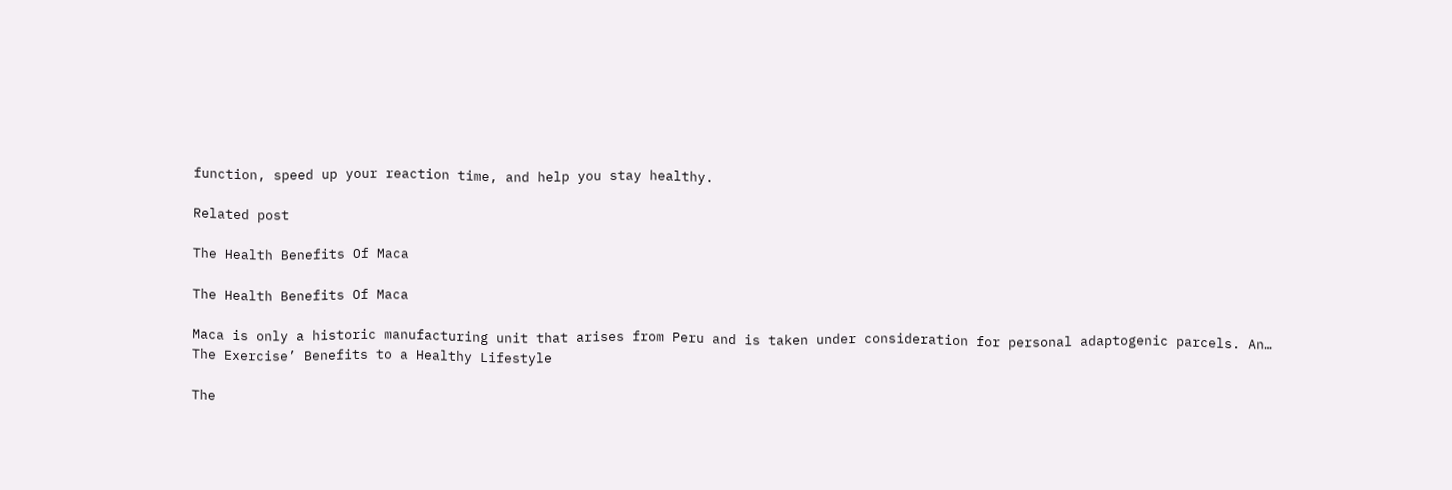function, speed up your reaction time, and help you stay healthy.

Related post

The Health Benefits Of Maca

The Health Benefits Of Maca

Maca is only a historic manufacturing unit that arises from Peru and is taken under consideration for personal adaptogenic parcels. An…
The Exercise’ Benefits to a Healthy Lifestyle

The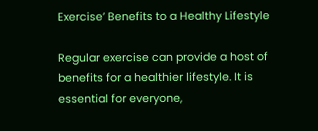Exercise’ Benefits to a Healthy Lifestyle

Regular exercise can provide a host of benefits for a healthier lifestyle. It is essential for everyone,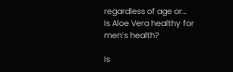regardless of age or…
Is Aloe Vera healthy for men’s health?

Is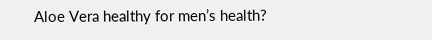Aloe Vera healthy for men’s health?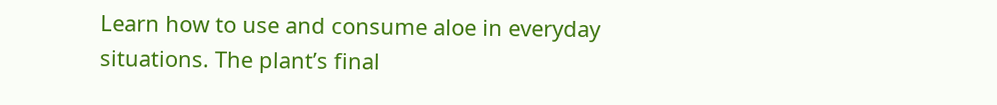Learn how to use and consume aloe in everyday situations. The plant’s final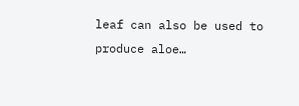leaf can also be used to produce aloe…